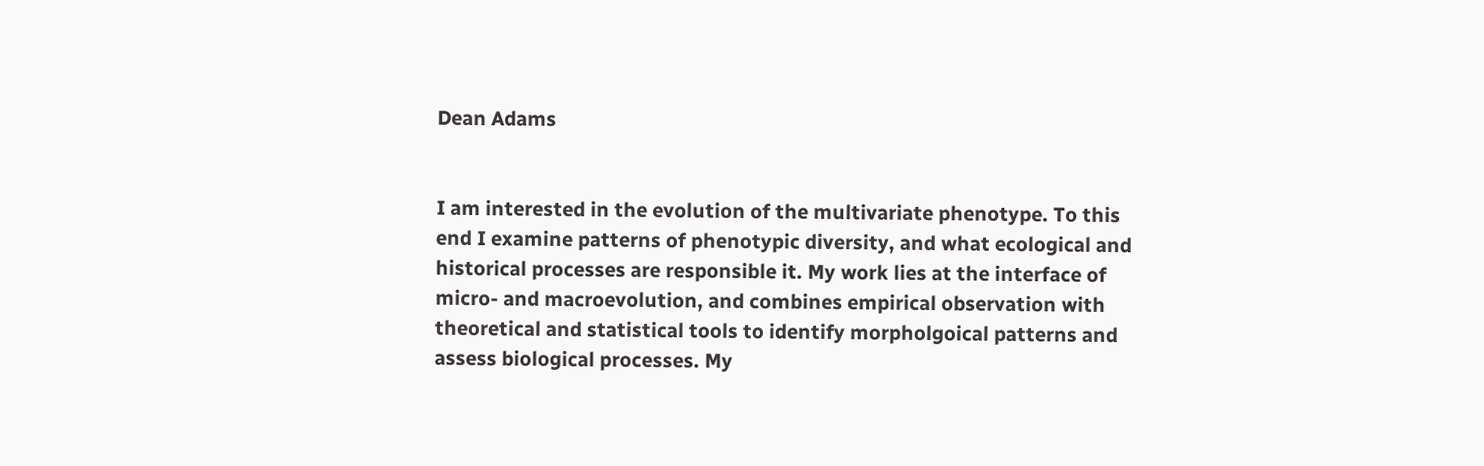Dean Adams


I am interested in the evolution of the multivariate phenotype. To this end I examine patterns of phenotypic diversity, and what ecological and historical processes are responsible it. My work lies at the interface of micro- and macroevolution, and combines empirical observation with theoretical and statistical tools to identify morpholgoical patterns and assess biological processes. My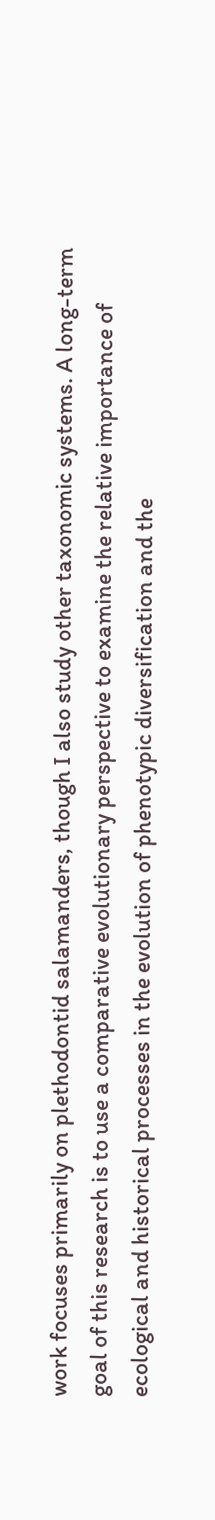work focuses primarily on plethodontid salamanders, though I also study other taxonomic systems. A long-term goal of this research is to use a comparative evolutionary perspective to examine the relative importance of ecological and historical processes in the evolution of phenotypic diversification and the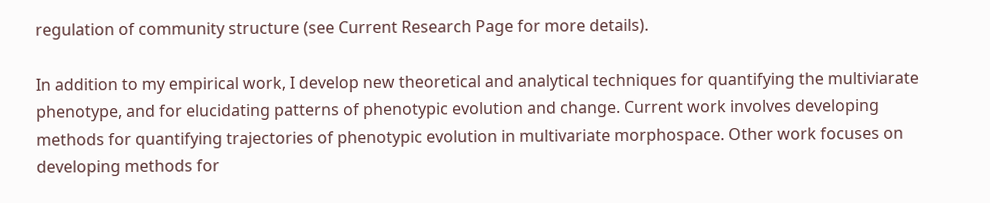regulation of community structure (see Current Research Page for more details).

In addition to my empirical work, I develop new theoretical and analytical techniques for quantifying the multiviarate phenotype, and for elucidating patterns of phenotypic evolution and change. Current work involves developing methods for quantifying trajectories of phenotypic evolution in multivariate morphospace. Other work focuses on developing methods for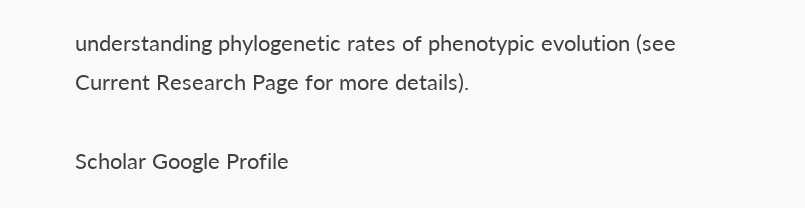understanding phylogenetic rates of phenotypic evolution (see Current Research Page for more details).

Scholar Google Profile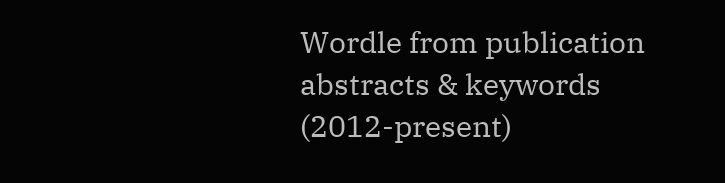Wordle from publication abstracts & keywords (2012-present)